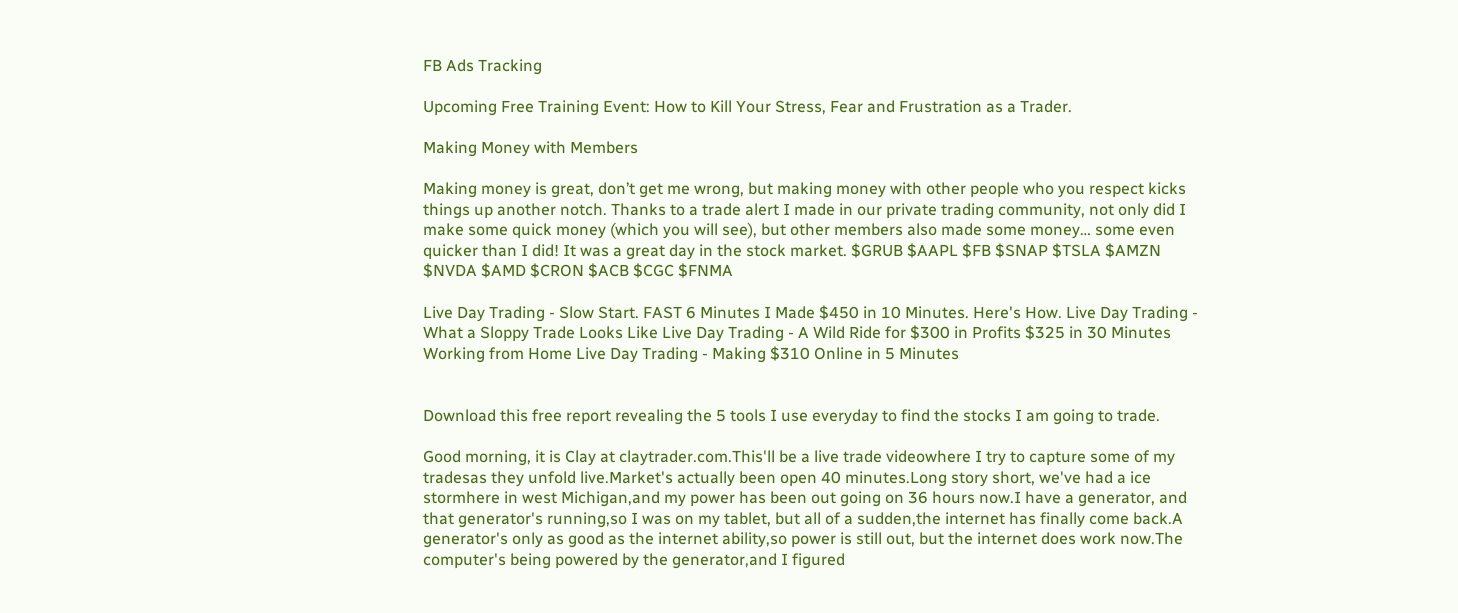FB Ads Tracking

Upcoming Free Training Event: How to Kill Your Stress, Fear and Frustration as a Trader.

Making Money with Members

Making money is great, don’t get me wrong, but making money with other people who you respect kicks things up another notch. Thanks to a trade alert I made in our private trading community, not only did I make some quick money (which you will see), but other members also made some money… some even quicker than I did! It was a great day in the stock market. $GRUB $AAPL $FB $SNAP $TSLA $AMZN $NVDA $AMD $CRON $ACB $CGC $FNMA

Live Day Trading - Slow Start. FAST 6 Minutes I Made $450 in 10 Minutes. Here's How. Live Day Trading - What a Sloppy Trade Looks Like Live Day Trading - A Wild Ride for $300 in Profits $325 in 30 Minutes Working from Home Live Day Trading - Making $310 Online in 5 Minutes


Download this free report revealing the 5 tools I use everyday to find the stocks I am going to trade.

Good morning, it is Clay at claytrader.com.This'll be a live trade videowhere I try to capture some of my tradesas they unfold live.Market's actually been open 40 minutes.Long story short, we've had a ice stormhere in west Michigan,and my power has been out going on 36 hours now.I have a generator, and that generator's running,so I was on my tablet, but all of a sudden,the internet has finally come back.A generator's only as good as the internet ability,so power is still out, but the internet does work now.The computer's being powered by the generator,and I figured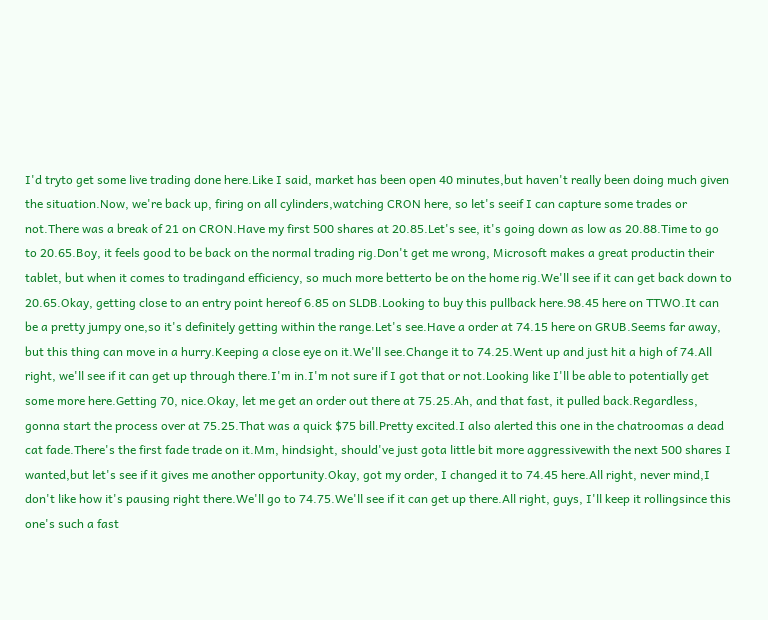I'd tryto get some live trading done here.Like I said, market has been open 40 minutes,but haven't really been doing much given the situation.Now, we're back up, firing on all cylinders,watching CRON here, so let's seeif I can capture some trades or not.There was a break of 21 on CRON.Have my first 500 shares at 20.85.Let's see, it's going down as low as 20.88.Time to go to 20.65.Boy, it feels good to be back on the normal trading rig.Don't get me wrong, Microsoft makes a great productin their tablet, but when it comes to tradingand efficiency, so much more betterto be on the home rig.We'll see if it can get back down to 20.65.Okay, getting close to an entry point hereof 6.85 on SLDB.Looking to buy this pullback here.98.45 here on TTWO.It can be a pretty jumpy one,so it's definitely getting within the range.Let's see.Have a order at 74.15 here on GRUB.Seems far away, but this thing can move in a hurry.Keeping a close eye on it.We'll see.Change it to 74.25.Went up and just hit a high of 74.All right, we'll see if it can get up through there.I'm in.I'm not sure if I got that or not.Looking like I'll be able to potentially get some more here.Getting 70, nice.Okay, let me get an order out there at 75.25.Ah, and that fast, it pulled back.Regardless, gonna start the process over at 75.25.That was a quick $75 bill.Pretty excited.I also alerted this one in the chatroomas a dead cat fade.There's the first fade trade on it.Mm, hindsight, should've just gota little bit more aggressivewith the next 500 shares I wanted,but let's see if it gives me another opportunity.Okay, got my order, I changed it to 74.45 here.All right, never mind,I don't like how it's pausing right there.We'll go to 74.75.We'll see if it can get up there.All right, guys, I'll keep it rollingsince this one's such a fast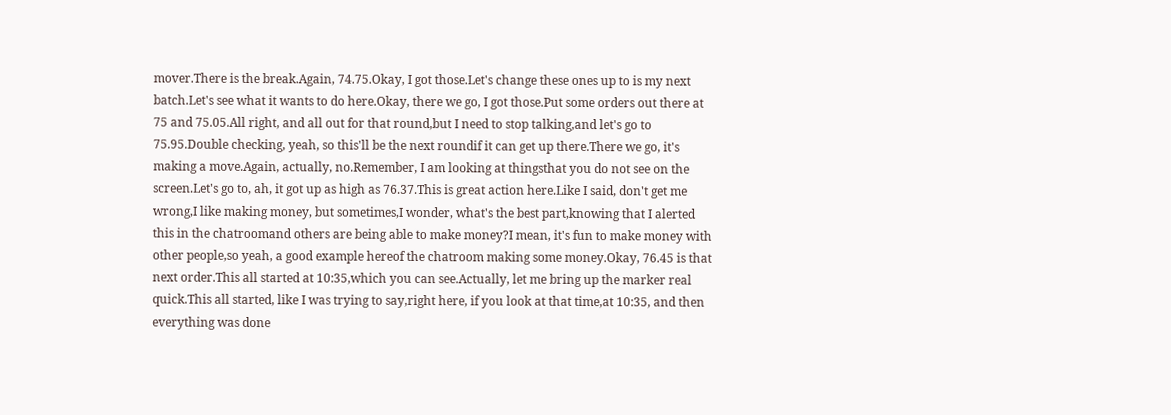mover.There is the break.Again, 74.75.Okay, I got those.Let's change these ones up to is my next batch.Let's see what it wants to do here.Okay, there we go, I got those.Put some orders out there at 75 and 75.05.All right, and all out for that round,but I need to stop talking,and let's go to 75.95.Double checking, yeah, so this'll be the next roundif it can get up there.There we go, it's making a move.Again, actually, no.Remember, I am looking at thingsthat you do not see on the screen.Let's go to, ah, it got up as high as 76.37.This is great action here.Like I said, don't get me wrong,I like making money, but sometimes,I wonder, what's the best part,knowing that I alerted this in the chatroomand others are being able to make money?I mean, it's fun to make money with other people,so yeah, a good example hereof the chatroom making some money.Okay, 76.45 is that next order.This all started at 10:35,which you can see.Actually, let me bring up the marker real quick.This all started, like I was trying to say,right here, if you look at that time,at 10:35, and then everything was done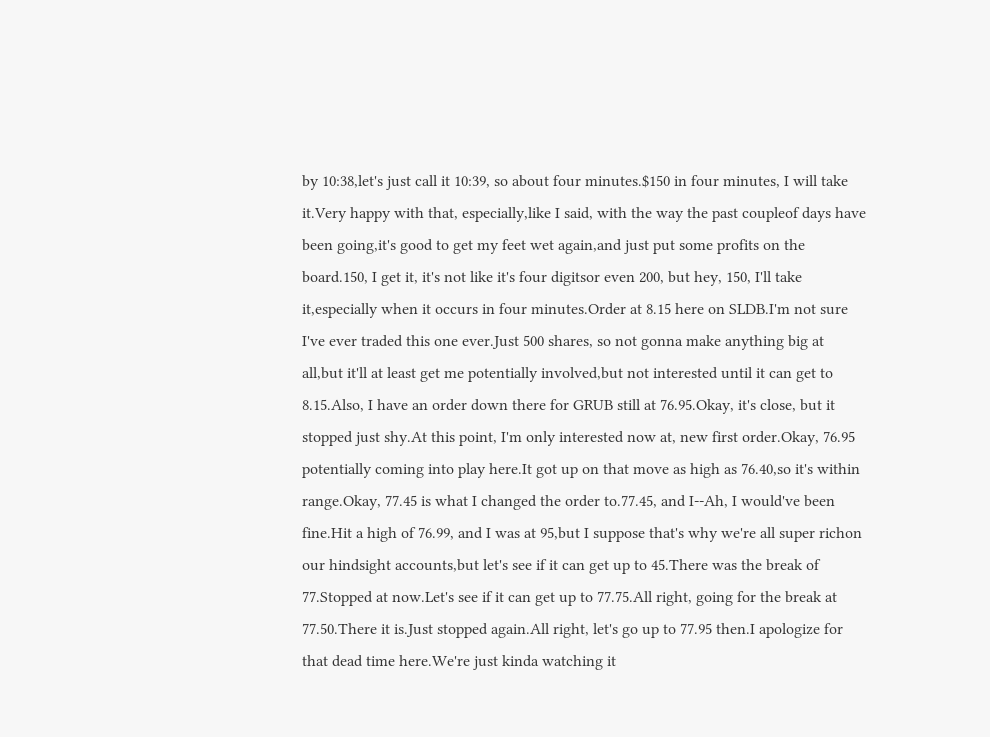by 10:38,let's just call it 10:39, so about four minutes.$150 in four minutes, I will take it.Very happy with that, especially,like I said, with the way the past coupleof days have been going,it's good to get my feet wet again,and just put some profits on the board.150, I get it, it's not like it's four digitsor even 200, but hey, 150, I'll take it,especially when it occurs in four minutes.Order at 8.15 here on SLDB.I'm not sure I've ever traded this one ever.Just 500 shares, so not gonna make anything big at all,but it'll at least get me potentially involved,but not interested until it can get to 8.15.Also, I have an order down there for GRUB still at 76.95.Okay, it's close, but it stopped just shy.At this point, I'm only interested now at, new first order.Okay, 76.95 potentially coming into play here.It got up on that move as high as 76.40,so it's within range.Okay, 77.45 is what I changed the order to.77.45, and I--Ah, I would've been fine.Hit a high of 76.99, and I was at 95,but I suppose that's why we're all super richon our hindsight accounts,but let's see if it can get up to 45.There was the break of 77.Stopped at now.Let's see if it can get up to 77.75.All right, going for the break at 77.50.There it is.Just stopped again.All right, let's go up to 77.95 then.I apologize for that dead time here.We're just kinda watching it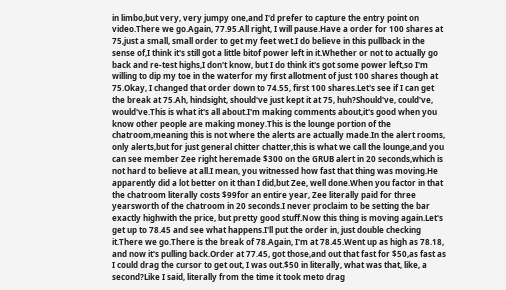in limbo,but very, very jumpy one,and I'd prefer to capture the entry point on video.There we go.Again, 77.95.All right, I will pause.Have a order for 100 shares at 75,just a small, small order to get my feet wet.I do believe in this pullback in the sense of,I think it's still got a little bitof power left in it.Whether or not to actually go back and re-test highs,I don't know, but I do think it's got some power left,so I'm willing to dip my toe in the waterfor my first allotment of just 100 shares though at 75.Okay, I changed that order down to 74.55, first 100 shares.Let's see if I can get the break at 75.Ah, hindsight, should've just kept it at 75, huh?Should've, could've, would've.This is what it's all about.I'm making comments about,it's good when you know other people are making money.This is the lounge portion of the chatroom,meaning this is not where the alerts are actually made.In the alert rooms, only alerts,but for just general chitter chatter,this is what we call the lounge,and you can see member Zee right heremade $300 on the GRUB alert in 20 seconds,which is not hard to believe at all.I mean, you witnessed how fast that thing was moving.He apparently did a lot better on it than I did,but Zee, well done.When you factor in that the chatroom literally costs $99for an entire year, Zee literally paid for three yearsworth of the chatroom in 20 seconds.I never proclaim to be setting the bar exactly highwith the price, but pretty good stuff.Now this thing is moving again.Let's get up to 78.45 and see what happens.I'll put the order in, just double checking it.There we go.There is the break of 78.Again, I'm at 78.45.Went up as high as 78.18, and now it's pulling back.Order at 77.45, got those,and out that fast for $50,as fast as I could drag the cursor to get out, I was out.$50 in literally, what was that, like, a second?Like I said, literally from the time it took meto drag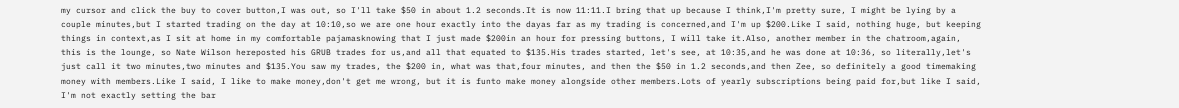my cursor and click the buy to cover button,I was out, so I'll take $50 in about 1.2 seconds.It is now 11:11.I bring that up because I think,I'm pretty sure, I might be lying by a couple minutes,but I started trading on the day at 10:10,so we are one hour exactly into the dayas far as my trading is concerned,and I'm up $200.Like I said, nothing huge, but keeping things in context,as I sit at home in my comfortable pajamasknowing that I just made $200in an hour for pressing buttons, I will take it.Also, another member in the chatroom,again, this is the lounge, so Nate Wilson hereposted his GRUB trades for us,and all that equated to $135.His trades started, let's see, at 10:35,and he was done at 10:36, so literally,let's just call it two minutes,two minutes and $135.You saw my trades, the $200 in, what was that,four minutes, and then the $50 in 1.2 seconds,and then Zee, so definitely a good timemaking money with members.Like I said, I like to make money,don't get me wrong, but it is funto make money alongside other members.Lots of yearly subscriptions being paid for,but like I said, I'm not exactly setting the bar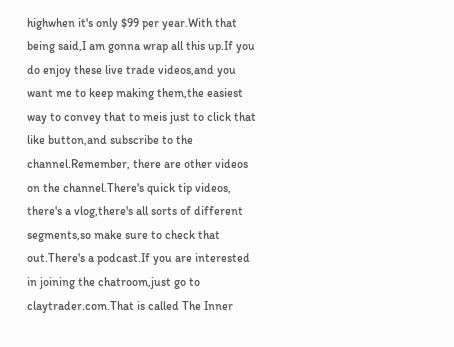highwhen it's only $99 per year.With that being said,I am gonna wrap all this up.If you do enjoy these live trade videos,and you want me to keep making them,the easiest way to convey that to meis just to click that like button,and subscribe to the channel.Remember, there are other videos on the channel.There's quick tip videos, there's a vlog,there's all sorts of different segments,so make sure to check that out.There's a podcast.If you are interested in joining the chatroom,just go to claytrader.com.That is called The Inner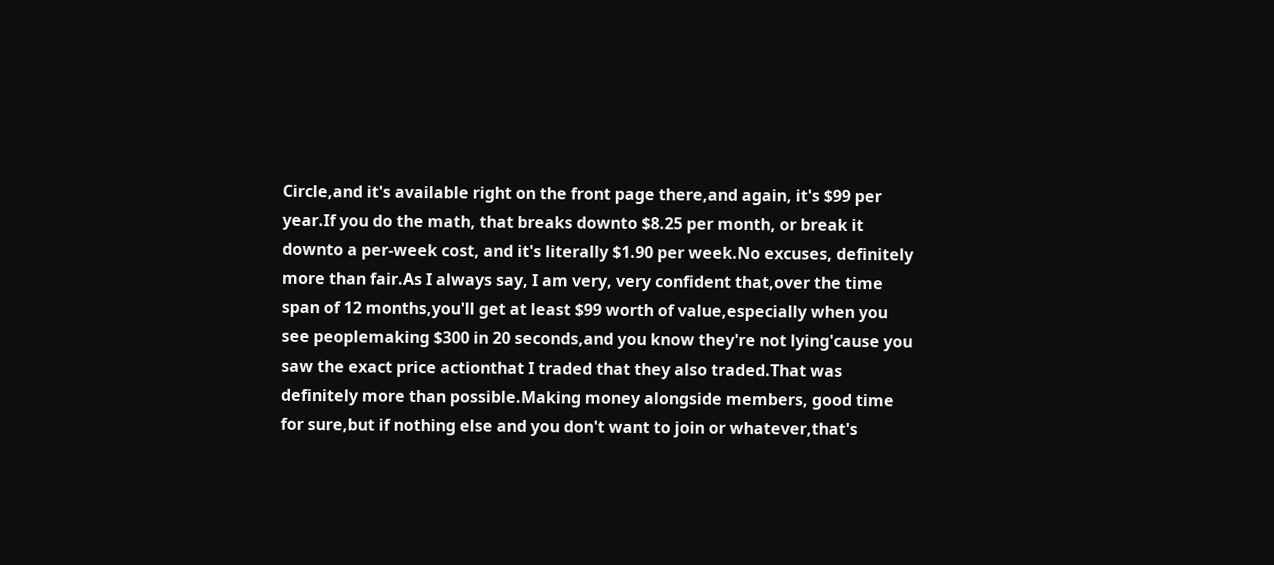Circle,and it's available right on the front page there,and again, it's $99 per year.If you do the math, that breaks downto $8.25 per month, or break it downto a per-week cost, and it's literally $1.90 per week.No excuses, definitely more than fair.As I always say, I am very, very confident that,over the time span of 12 months,you'll get at least $99 worth of value,especially when you see peoplemaking $300 in 20 seconds,and you know they're not lying'cause you saw the exact price actionthat I traded that they also traded.That was definitely more than possible.Making money alongside members, good time for sure,but if nothing else and you don't want to join or whatever,that's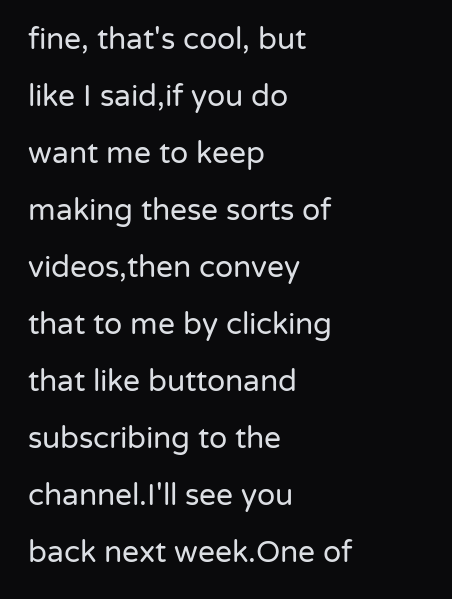fine, that's cool, but like I said,if you do want me to keep making these sorts of videos,then convey that to me by clicking that like buttonand subscribing to the channel.I'll see you back next week.One of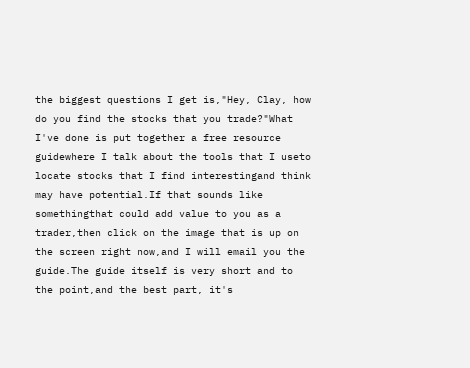the biggest questions I get is,"Hey, Clay, how do you find the stocks that you trade?"What I've done is put together a free resource guidewhere I talk about the tools that I useto locate stocks that I find interestingand think may have potential.If that sounds like somethingthat could add value to you as a trader,then click on the image that is up on the screen right now,and I will email you the guide.The guide itself is very short and to the point,and the best part, it's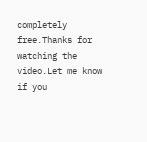completely free.Thanks for watching the video.Let me know if you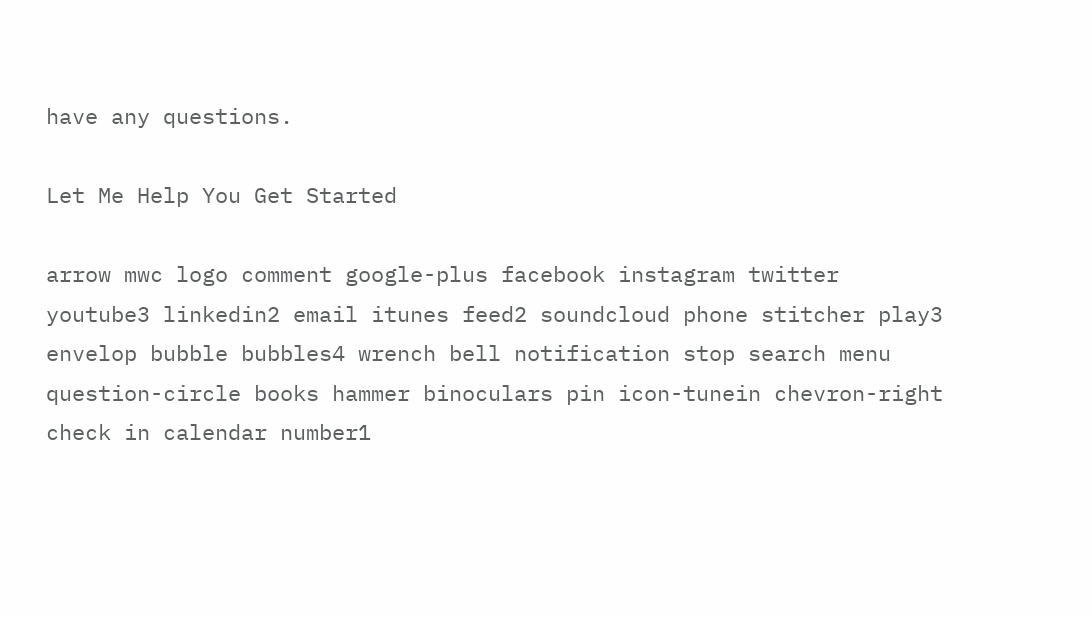have any questions.

Let Me Help You Get Started

arrow mwc logo comment google-plus facebook instagram twitter youtube3 linkedin2 email itunes feed2 soundcloud phone stitcher play3 envelop bubble bubbles4 wrench bell notification stop search menu question-circle books hammer binoculars pin icon-tunein chevron-right check in calendar number1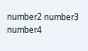number2 number3 number4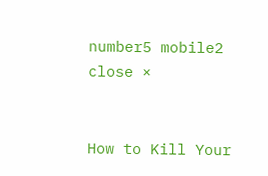number5 mobile2
close ×


How to Kill Your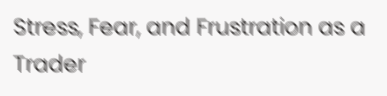Stress, Fear, and Frustration as a Trader